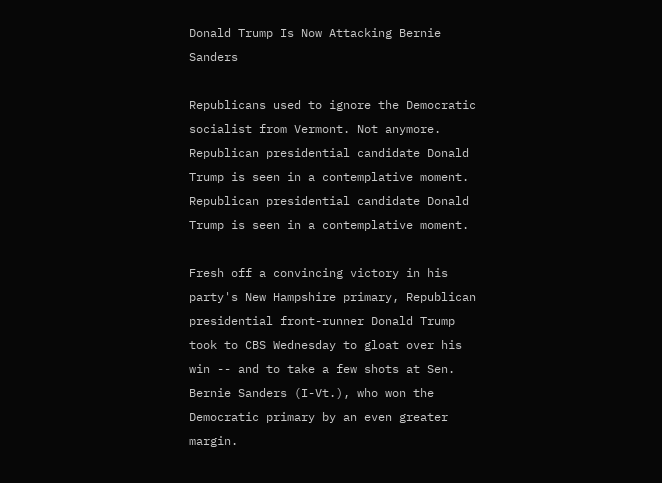Donald Trump Is Now Attacking Bernie Sanders

Republicans used to ignore the Democratic socialist from Vermont. Not anymore.
Republican presidential candidate Donald Trump is seen in a contemplative moment.
Republican presidential candidate Donald Trump is seen in a contemplative moment.

Fresh off a convincing victory in his party's New Hampshire primary, Republican presidential front-runner Donald Trump took to CBS Wednesday to gloat over his win -- and to take a few shots at Sen. Bernie Sanders (I-Vt.), who won the Democratic primary by an even greater margin.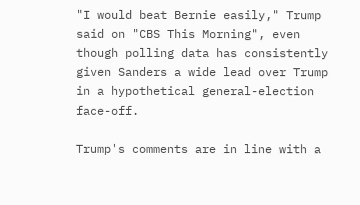"I would beat Bernie easily," Trump said on "CBS This Morning", even though polling data has consistently given Sanders a wide lead over Trump in a hypothetical general-election face-off.

Trump's comments are in line with a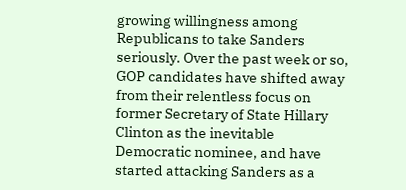growing willingness among Republicans to take Sanders seriously. Over the past week or so, GOP candidates have shifted away from their relentless focus on former Secretary of State Hillary Clinton as the inevitable Democratic nominee, and have started attacking Sanders as a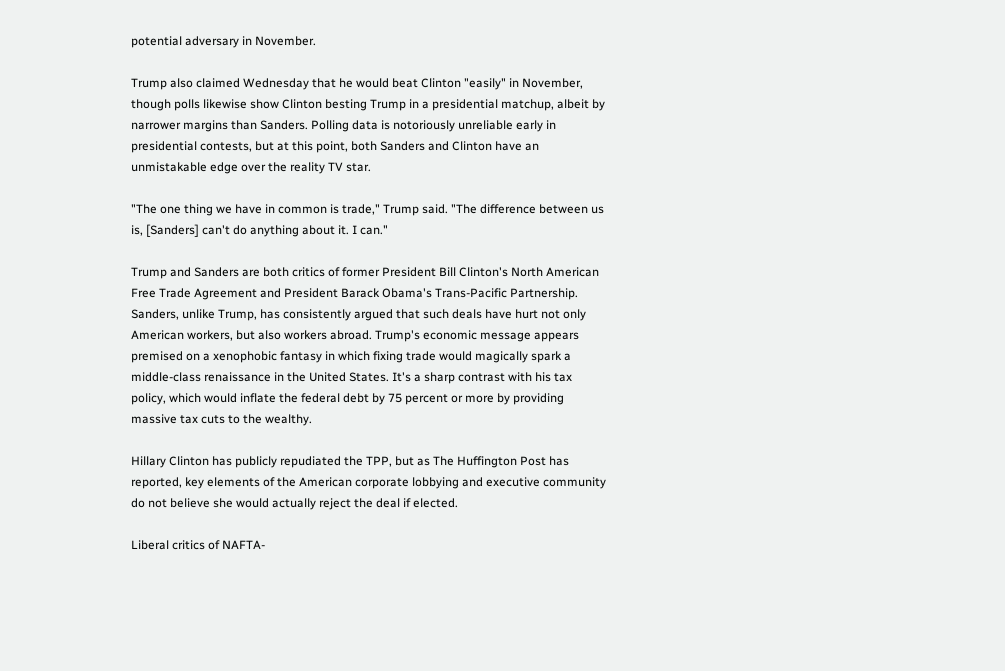potential adversary in November.

Trump also claimed Wednesday that he would beat Clinton "easily" in November, though polls likewise show Clinton besting Trump in a presidential matchup, albeit by narrower margins than Sanders. Polling data is notoriously unreliable early in presidential contests, but at this point, both Sanders and Clinton have an unmistakable edge over the reality TV star.

"The one thing we have in common is trade," Trump said. "The difference between us is, [Sanders] can't do anything about it. I can."

Trump and Sanders are both critics of former President Bill Clinton's North American Free Trade Agreement and President Barack Obama's Trans-Pacific Partnership. Sanders, unlike Trump, has consistently argued that such deals have hurt not only American workers, but also workers abroad. Trump's economic message appears premised on a xenophobic fantasy in which fixing trade would magically spark a middle-class renaissance in the United States. It's a sharp contrast with his tax policy, which would inflate the federal debt by 75 percent or more by providing massive tax cuts to the wealthy.

Hillary Clinton has publicly repudiated the TPP, but as The Huffington Post has reported, key elements of the American corporate lobbying and executive community do not believe she would actually reject the deal if elected.

Liberal critics of NAFTA-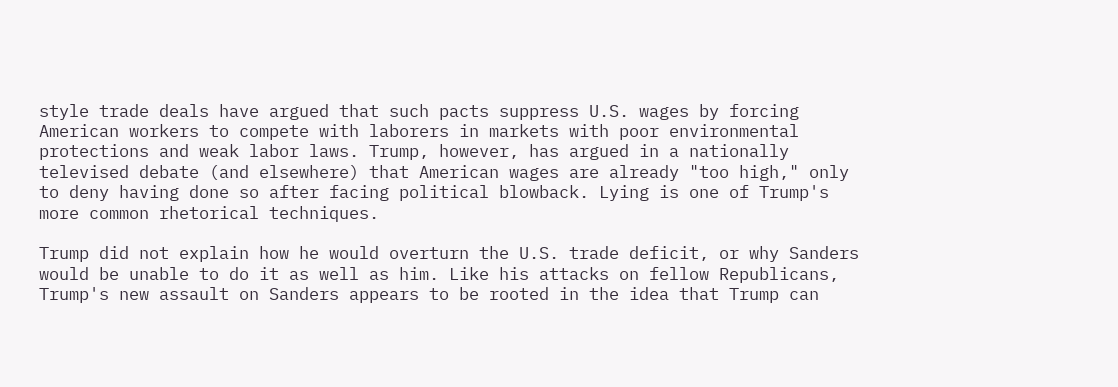style trade deals have argued that such pacts suppress U.S. wages by forcing American workers to compete with laborers in markets with poor environmental protections and weak labor laws. Trump, however, has argued in a nationally televised debate (and elsewhere) that American wages are already "too high," only to deny having done so after facing political blowback. Lying is one of Trump's more common rhetorical techniques.

Trump did not explain how he would overturn the U.S. trade deficit, or why Sanders would be unable to do it as well as him. Like his attacks on fellow Republicans, Trump's new assault on Sanders appears to be rooted in the idea that Trump can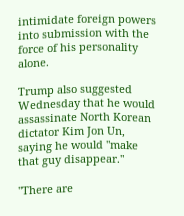intimidate foreign powers into submission with the force of his personality alone.

Trump also suggested Wednesday that he would assassinate North Korean dictator Kim Jon Un, saying he would "make that guy disappear."

"There are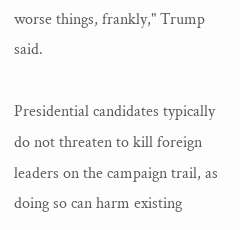worse things, frankly," Trump said.

Presidential candidates typically do not threaten to kill foreign leaders on the campaign trail, as doing so can harm existing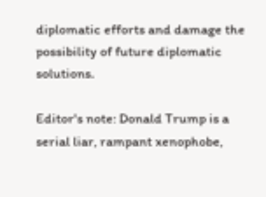diplomatic efforts and damage the possibility of future diplomatic solutions.

Editor's note: Donald Trump is a serial liar, rampant xenophobe,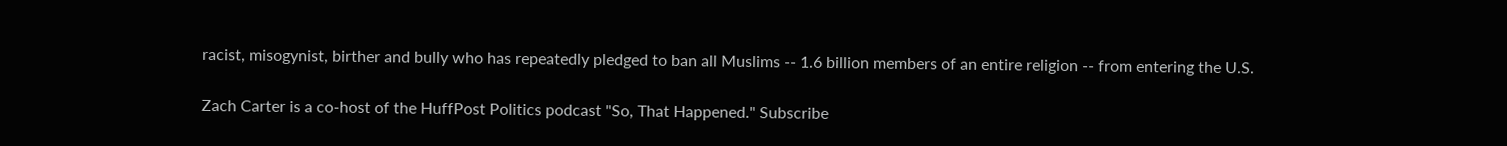racist, misogynist, birther and bully who has repeatedly pledged to ban all Muslims -- 1.6 billion members of an entire religion -- from entering the U.S.

Zach Carter is a co-host of the HuffPost Politics podcast "So, That Happened." Subscribe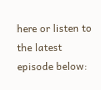here or listen to the latest episode below: